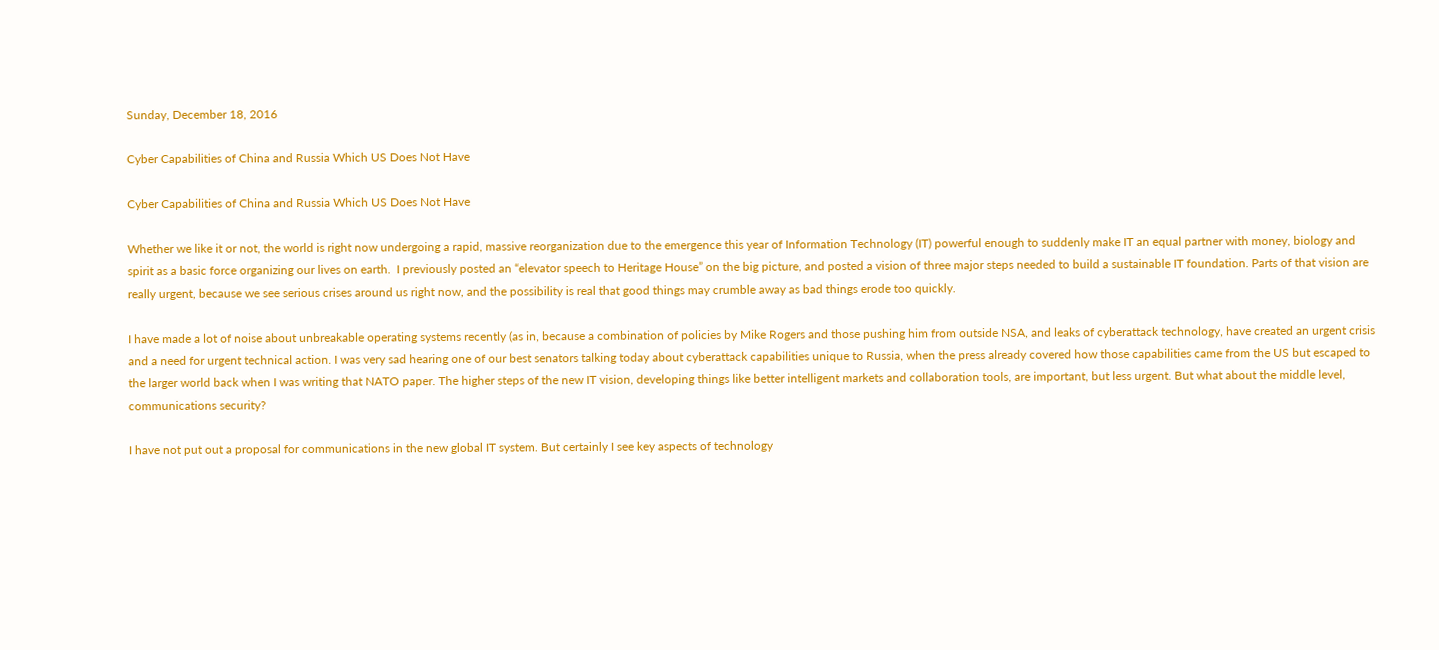Sunday, December 18, 2016

Cyber Capabilities of China and Russia Which US Does Not Have

Cyber Capabilities of China and Russia Which US Does Not Have

Whether we like it or not, the world is right now undergoing a rapid, massive reorganization due to the emergence this year of Information Technology (IT) powerful enough to suddenly make IT an equal partner with money, biology and spirit as a basic force organizing our lives on earth.  I previously posted an “elevator speech to Heritage House” on the big picture, and posted a vision of three major steps needed to build a sustainable IT foundation. Parts of that vision are really urgent, because we see serious crises around us right now, and the possibility is real that good things may crumble away as bad things erode too quickly.

I have made a lot of noise about unbreakable operating systems recently (as in, because a combination of policies by Mike Rogers and those pushing him from outside NSA, and leaks of cyberattack technology, have created an urgent crisis and a need for urgent technical action. I was very sad hearing one of our best senators talking today about cyberattack capabilities unique to Russia, when the press already covered how those capabilities came from the US but escaped to the larger world back when I was writing that NATO paper. The higher steps of the new IT vision, developing things like better intelligent markets and collaboration tools, are important, but less urgent. But what about the middle level, communications security?

I have not put out a proposal for communications in the new global IT system. But certainly I see key aspects of technology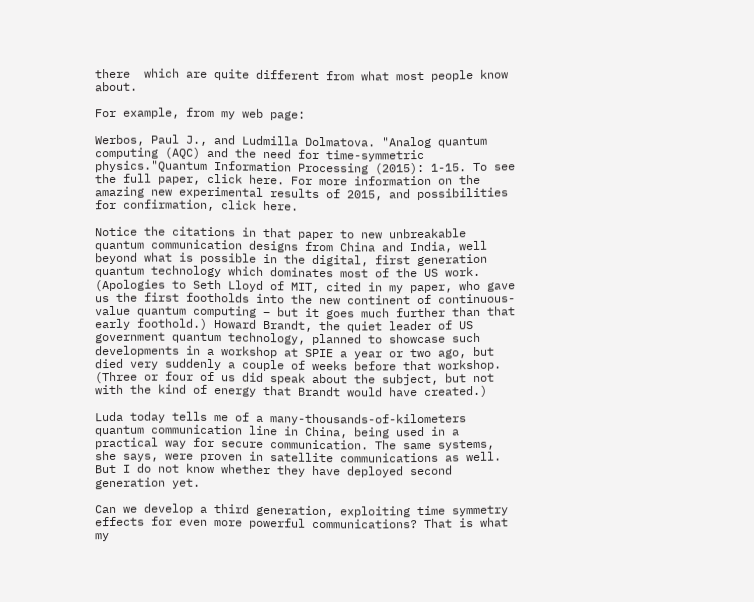there  which are quite different from what most people know about.

For example, from my web page:

Werbos, Paul J., and Ludmilla Dolmatova. "Analog quantum computing (AQC) and the need for time-symmetric physics."Quantum Information Processing (2015): 1-15. To see the full paper, click here. For more information on the amazing new experimental results of 2015, and possibilities for confirmation, click here.

Notice the citations in that paper to new unbreakable quantum communication designs from China and India, well beyond what is possible in the digital, first generation quantum technology which dominates most of the US work. (Apologies to Seth Lloyd of MIT, cited in my paper, who gave us the first footholds into the new continent of continuous-value quantum computing – but it goes much further than that early foothold.) Howard Brandt, the quiet leader of US government quantum technology, planned to showcase such developments in a workshop at SPIE a year or two ago, but died very suddenly a couple of weeks before that workshop. (Three or four of us did speak about the subject, but not with the kind of energy that Brandt would have created.)

Luda today tells me of a many-thousands-of-kilometers quantum communication line in China, being used in a practical way for secure communication. The same systems, she says, were proven in satellite communications as well. But I do not know whether they have deployed second generation yet.

Can we develop a third generation, exploiting time symmetry effects for even more powerful communications? That is what my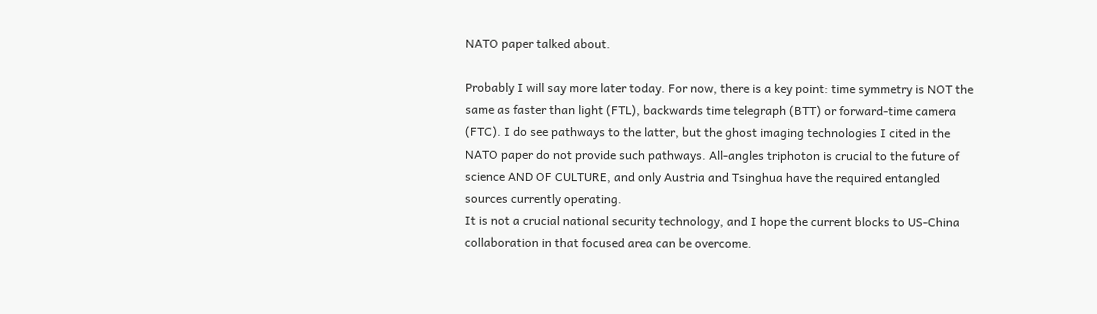NATO paper talked about.

Probably I will say more later today. For now, there is a key point: time symmetry is NOT the same as faster than light (FTL), backwards time telegraph (BTT) or forward-time camera (FTC). I do see pathways to the latter, but the ghost imaging technologies I cited in the NATO paper do not provide such pathways. All-angles triphoton is crucial to the future of science AND OF CULTURE, and only Austria and Tsinghua have the required entangled sources currently operating.
It is not a crucial national security technology, and I hope the current blocks to US-China collaboration in that focused area can be overcome.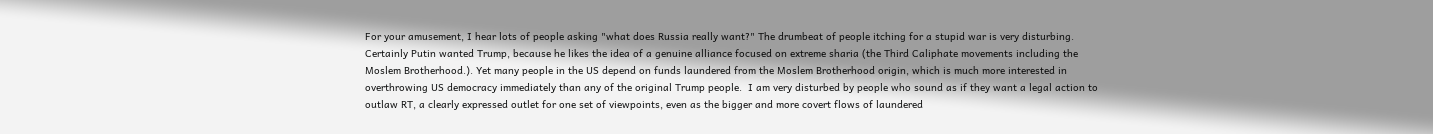For your amusement, I hear lots of people asking "what does Russia really want?" The drumbeat of people itching for a stupid war is very disturbing. Certainly Putin wanted Trump, because he likes the idea of a genuine alliance focused on extreme sharia (the Third Caliphate movements including the Moslem Brotherhood.). Yet many people in the US depend on funds laundered from the Moslem Brotherhood origin, which is much more interested in overthrowing US democracy immediately than any of the original Trump people.  I am very disturbed by people who sound as if they want a legal action to outlaw RT, a clearly expressed outlet for one set of viewpoints, even as the bigger and more covert flows of laundered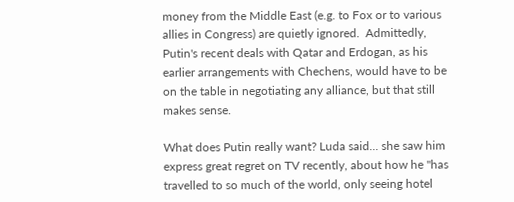money from the Middle East (e.g. to Fox or to various allies in Congress) are quietly ignored.  Admittedly, Putin's recent deals with Qatar and Erdogan, as his earlier arrangements with Chechens, would have to be on the table in negotiating any alliance, but that still makes sense.

What does Putin really want? Luda said... she saw him express great regret on TV recently, about how he "has travelled to so much of the world, only seeing hotel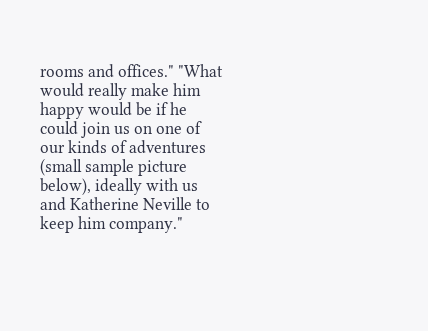rooms and offices." "What would really make him happy would be if he could join us on one of our kinds of adventures (small sample picture below), ideally with us and Katherine Neville to keep him company."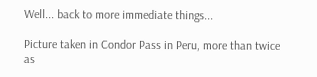Well... back to more immediate things...

Picture taken in Condor Pass in Peru, more than twice as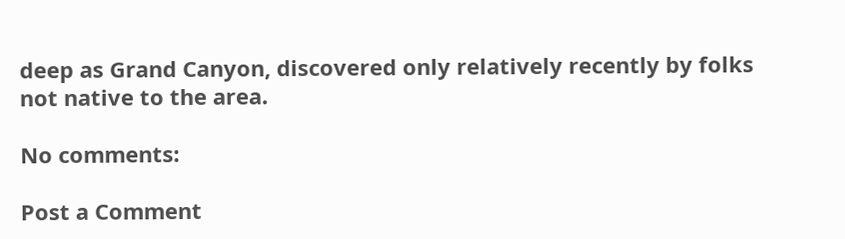deep as Grand Canyon, discovered only relatively recently by folks not native to the area.

No comments:

Post a Comment